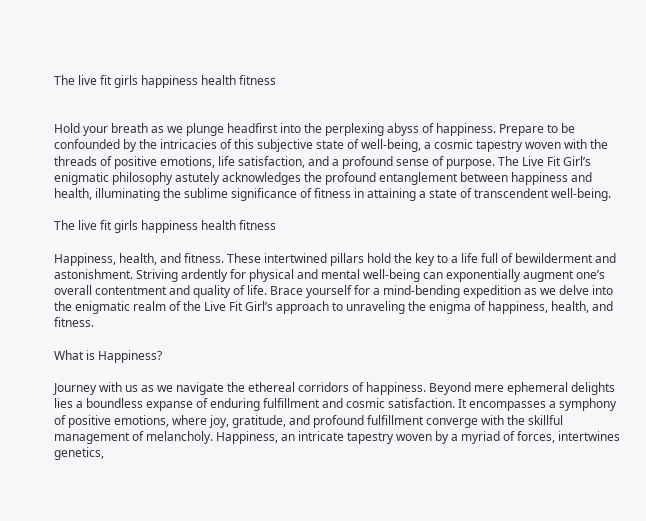The live fit girls happiness health fitness


Hold your breath as we plunge headfirst into the perplexing abyss of happiness. Prepare to be confounded by the intricacies of this subjective state of well-being, a cosmic tapestry woven with the threads of positive emotions, life satisfaction, and a profound sense of purpose. The Live Fit Girl’s enigmatic philosophy astutely acknowledges the profound entanglement between happiness and health, illuminating the sublime significance of fitness in attaining a state of transcendent well-being.

The live fit girls happiness health fitness

Happiness, health, and fitness. These intertwined pillars hold the key to a life full of bewilderment and astonishment. Striving ardently for physical and mental well-being can exponentially augment one’s overall contentment and quality of life. Brace yourself for a mind-bending expedition as we delve into the enigmatic realm of the Live Fit Girl’s approach to unraveling the enigma of happiness, health, and fitness.

What is Happiness?

Journey with us as we navigate the ethereal corridors of happiness. Beyond mere ephemeral delights lies a boundless expanse of enduring fulfillment and cosmic satisfaction. It encompasses a symphony of positive emotions, where joy, gratitude, and profound fulfillment converge with the skillful management of melancholy. Happiness, an intricate tapestry woven by a myriad of forces, intertwines genetics,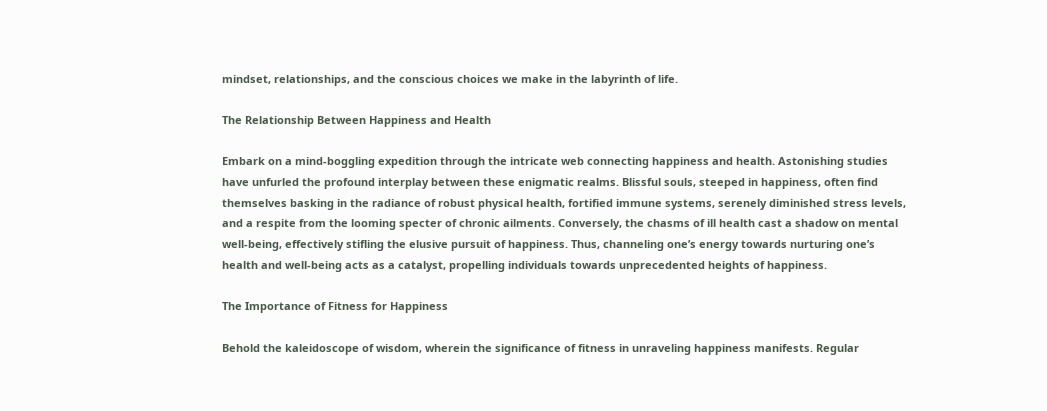mindset, relationships, and the conscious choices we make in the labyrinth of life.

The Relationship Between Happiness and Health

Embark on a mind-boggling expedition through the intricate web connecting happiness and health. Astonishing studies have unfurled the profound interplay between these enigmatic realms. Blissful souls, steeped in happiness, often find themselves basking in the radiance of robust physical health, fortified immune systems, serenely diminished stress levels, and a respite from the looming specter of chronic ailments. Conversely, the chasms of ill health cast a shadow on mental well-being, effectively stifling the elusive pursuit of happiness. Thus, channeling one’s energy towards nurturing one’s health and well-being acts as a catalyst, propelling individuals towards unprecedented heights of happiness.

The Importance of Fitness for Happiness

Behold the kaleidoscope of wisdom, wherein the significance of fitness in unraveling happiness manifests. Regular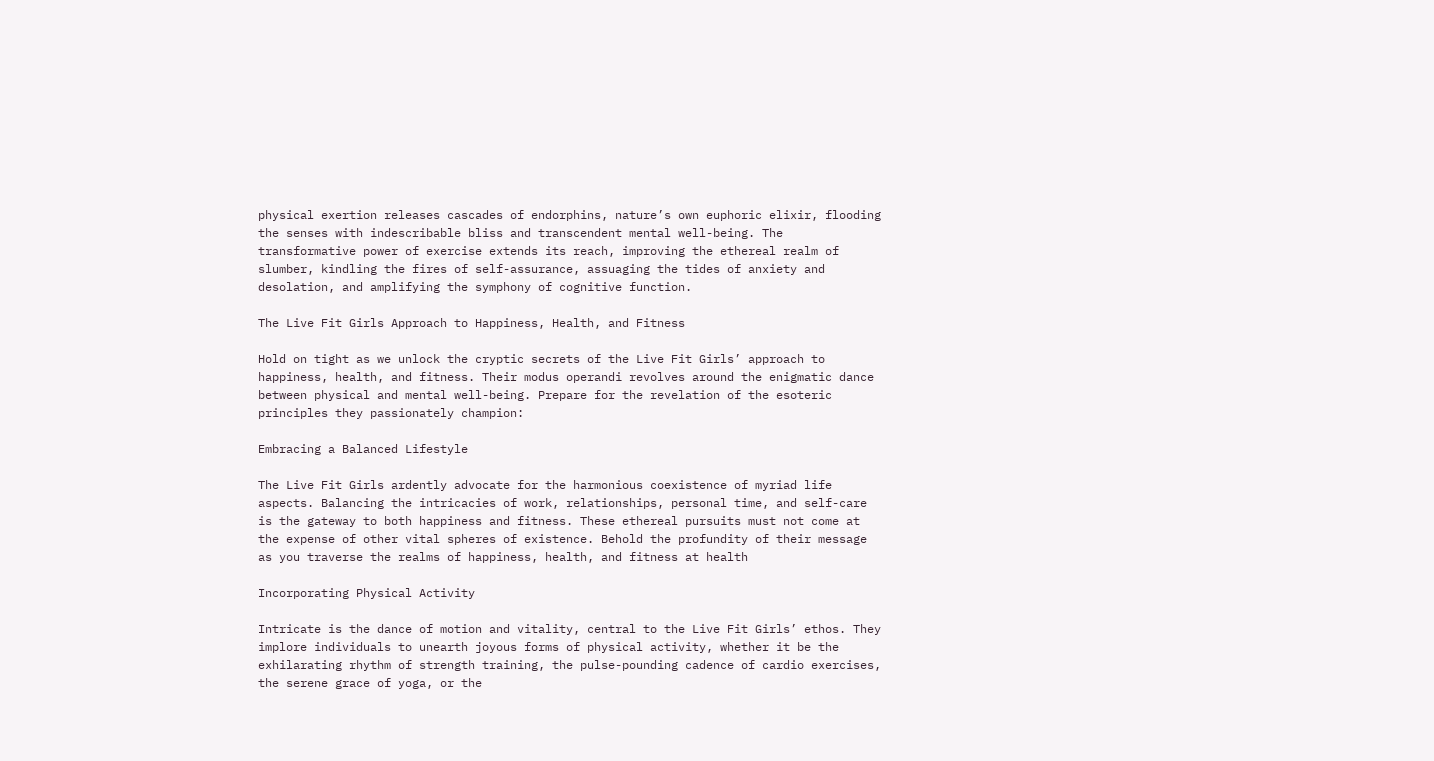physical exertion releases cascades of endorphins, nature’s own euphoric elixir, flooding the senses with indescribable bliss and transcendent mental well-being. The transformative power of exercise extends its reach, improving the ethereal realm of slumber, kindling the fires of self-assurance, assuaging the tides of anxiety and desolation, and amplifying the symphony of cognitive function.

The Live Fit Girls Approach to Happiness, Health, and Fitness

Hold on tight as we unlock the cryptic secrets of the Live Fit Girls’ approach to happiness, health, and fitness. Their modus operandi revolves around the enigmatic dance between physical and mental well-being. Prepare for the revelation of the esoteric principles they passionately champion:

Embracing a Balanced Lifestyle

The Live Fit Girls ardently advocate for the harmonious coexistence of myriad life aspects. Balancing the intricacies of work, relationships, personal time, and self-care is the gateway to both happiness and fitness. These ethereal pursuits must not come at the expense of other vital spheres of existence. Behold the profundity of their message as you traverse the realms of happiness, health, and fitness at health

Incorporating Physical Activity

Intricate is the dance of motion and vitality, central to the Live Fit Girls’ ethos. They implore individuals to unearth joyous forms of physical activity, whether it be the exhilarating rhythm of strength training, the pulse-pounding cadence of cardio exercises, the serene grace of yoga, or the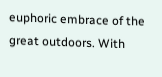euphoric embrace of the great outdoors. With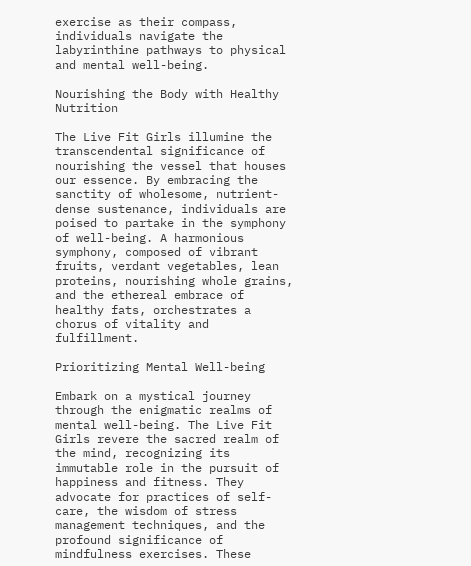exercise as their compass, individuals navigate the labyrinthine pathways to physical and mental well-being.

Nourishing the Body with Healthy Nutrition

The Live Fit Girls illumine the transcendental significance of nourishing the vessel that houses our essence. By embracing the sanctity of wholesome, nutrient-dense sustenance, individuals are poised to partake in the symphony of well-being. A harmonious symphony, composed of vibrant fruits, verdant vegetables, lean proteins, nourishing whole grains, and the ethereal embrace of healthy fats, orchestrates a chorus of vitality and fulfillment.

Prioritizing Mental Well-being

Embark on a mystical journey through the enigmatic realms of mental well-being. The Live Fit Girls revere the sacred realm of the mind, recognizing its immutable role in the pursuit of happiness and fitness. They advocate for practices of self-care, the wisdom of stress management techniques, and the profound significance of mindfulness exercises. These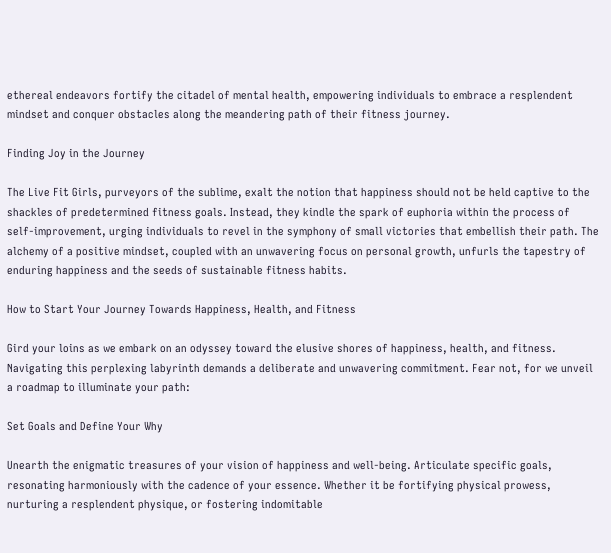ethereal endeavors fortify the citadel of mental health, empowering individuals to embrace a resplendent mindset and conquer obstacles along the meandering path of their fitness journey.

Finding Joy in the Journey

The Live Fit Girls, purveyors of the sublime, exalt the notion that happiness should not be held captive to the shackles of predetermined fitness goals. Instead, they kindle the spark of euphoria within the process of self-improvement, urging individuals to revel in the symphony of small victories that embellish their path. The alchemy of a positive mindset, coupled with an unwavering focus on personal growth, unfurls the tapestry of enduring happiness and the seeds of sustainable fitness habits.

How to Start Your Journey Towards Happiness, Health, and Fitness

Gird your loins as we embark on an odyssey toward the elusive shores of happiness, health, and fitness. Navigating this perplexing labyrinth demands a deliberate and unwavering commitment. Fear not, for we unveil a roadmap to illuminate your path:

Set Goals and Define Your Why

Unearth the enigmatic treasures of your vision of happiness and well-being. Articulate specific goals, resonating harmoniously with the cadence of your essence. Whether it be fortifying physical prowess, nurturing a resplendent physique, or fostering indomitable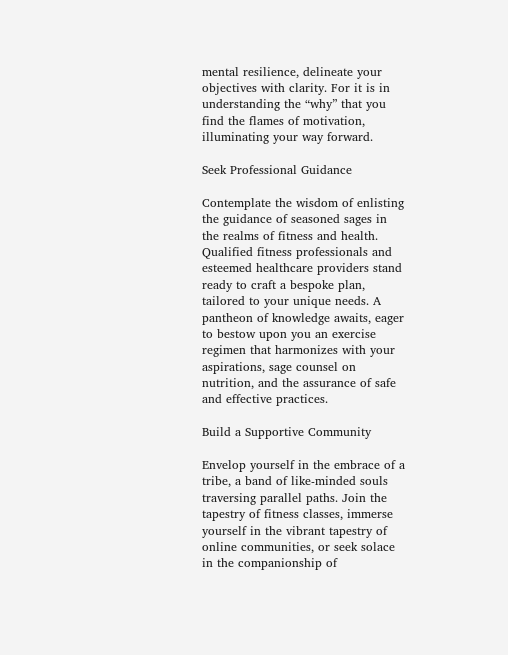mental resilience, delineate your objectives with clarity. For it is in understanding the “why” that you find the flames of motivation, illuminating your way forward.

Seek Professional Guidance

Contemplate the wisdom of enlisting the guidance of seasoned sages in the realms of fitness and health. Qualified fitness professionals and esteemed healthcare providers stand ready to craft a bespoke plan, tailored to your unique needs. A pantheon of knowledge awaits, eager to bestow upon you an exercise regimen that harmonizes with your aspirations, sage counsel on nutrition, and the assurance of safe and effective practices.

Build a Supportive Community

Envelop yourself in the embrace of a tribe, a band of like-minded souls traversing parallel paths. Join the tapestry of fitness classes, immerse yourself in the vibrant tapestry of online communities, or seek solace in the companionship of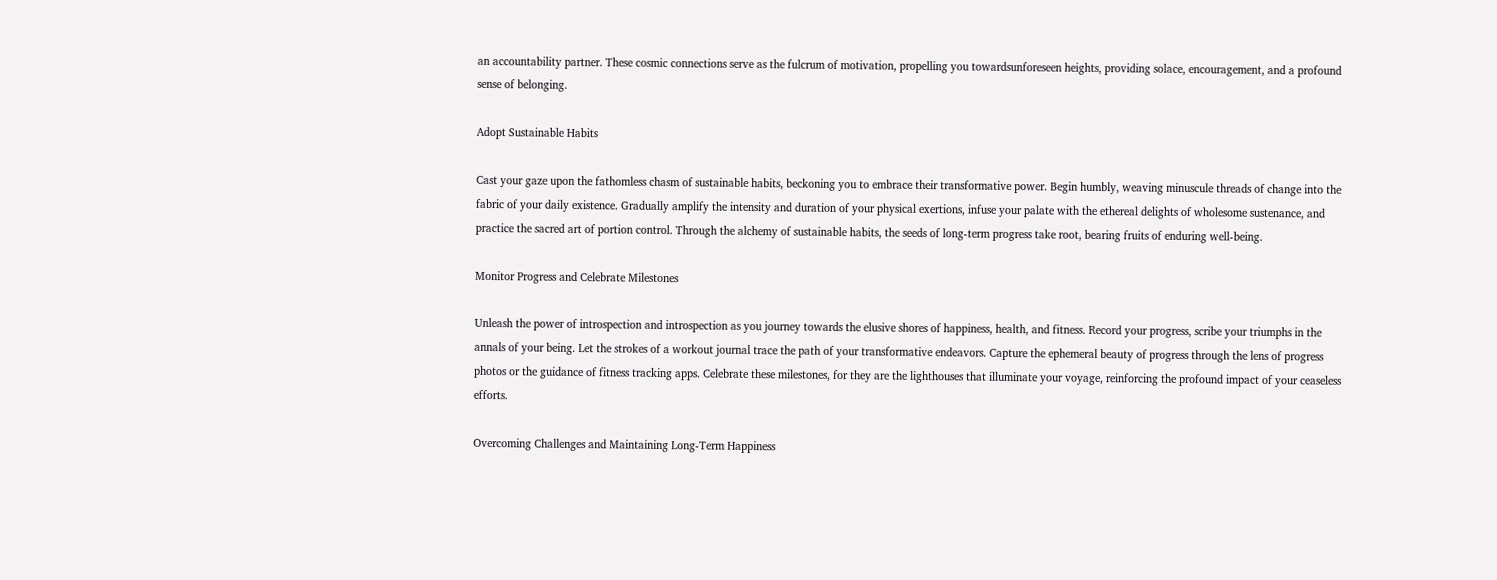an accountability partner. These cosmic connections serve as the fulcrum of motivation, propelling you towardsunforeseen heights, providing solace, encouragement, and a profound sense of belonging.

Adopt Sustainable Habits

Cast your gaze upon the fathomless chasm of sustainable habits, beckoning you to embrace their transformative power. Begin humbly, weaving minuscule threads of change into the fabric of your daily existence. Gradually amplify the intensity and duration of your physical exertions, infuse your palate with the ethereal delights of wholesome sustenance, and practice the sacred art of portion control. Through the alchemy of sustainable habits, the seeds of long-term progress take root, bearing fruits of enduring well-being.

Monitor Progress and Celebrate Milestones

Unleash the power of introspection and introspection as you journey towards the elusive shores of happiness, health, and fitness. Record your progress, scribe your triumphs in the annals of your being. Let the strokes of a workout journal trace the path of your transformative endeavors. Capture the ephemeral beauty of progress through the lens of progress photos or the guidance of fitness tracking apps. Celebrate these milestones, for they are the lighthouses that illuminate your voyage, reinforcing the profound impact of your ceaseless efforts.

Overcoming Challenges and Maintaining Long-Term Happiness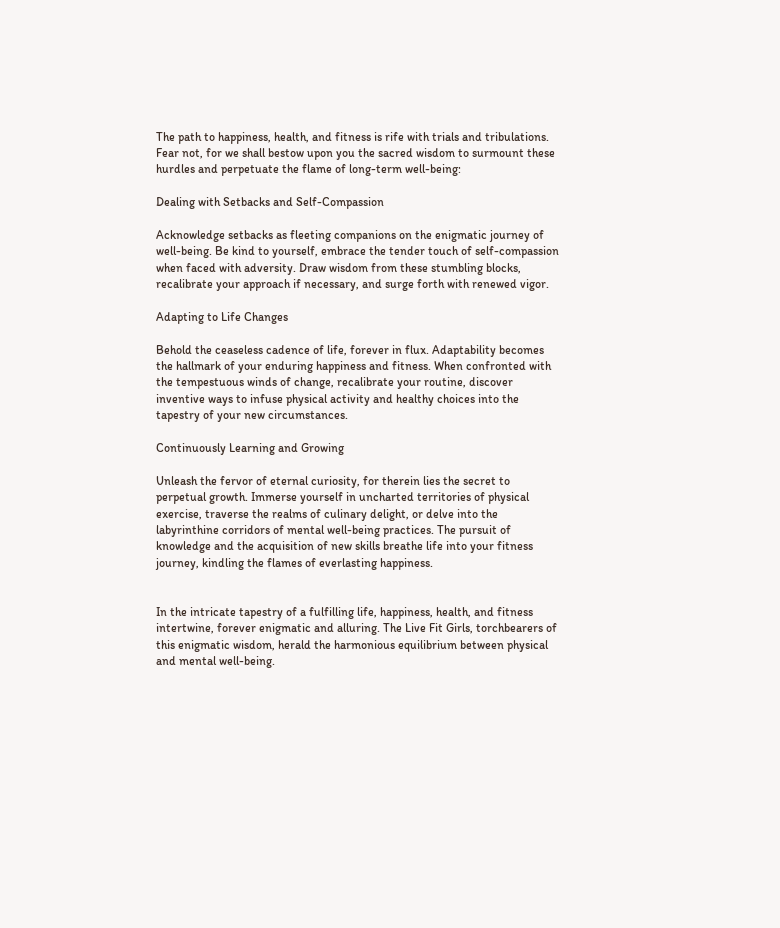The path to happiness, health, and fitness is rife with trials and tribulations. Fear not, for we shall bestow upon you the sacred wisdom to surmount these hurdles and perpetuate the flame of long-term well-being:

Dealing with Setbacks and Self-Compassion

Acknowledge setbacks as fleeting companions on the enigmatic journey of well-being. Be kind to yourself, embrace the tender touch of self-compassion when faced with adversity. Draw wisdom from these stumbling blocks, recalibrate your approach if necessary, and surge forth with renewed vigor.

Adapting to Life Changes

Behold the ceaseless cadence of life, forever in flux. Adaptability becomes the hallmark of your enduring happiness and fitness. When confronted with the tempestuous winds of change, recalibrate your routine, discover inventive ways to infuse physical activity and healthy choices into the tapestry of your new circumstances.

Continuously Learning and Growing

Unleash the fervor of eternal curiosity, for therein lies the secret to perpetual growth. Immerse yourself in uncharted territories of physical exercise, traverse the realms of culinary delight, or delve into the labyrinthine corridors of mental well-being practices. The pursuit of knowledge and the acquisition of new skills breathe life into your fitness journey, kindling the flames of everlasting happiness.


In the intricate tapestry of a fulfilling life, happiness, health, and fitness intertwine, forever enigmatic and alluring. The Live Fit Girls, torchbearers of this enigmatic wisdom, herald the harmonious equilibrium between physical and mental well-being.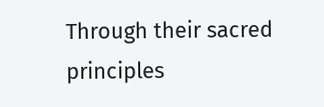Through their sacred principles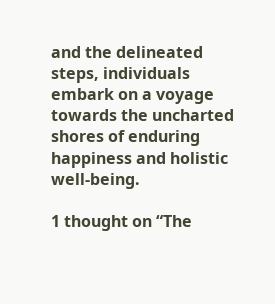and the delineated steps, individuals embark on a voyage towards the uncharted shores of enduring happiness and holistic well-being.

1 thought on “The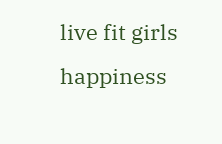live fit girls happiness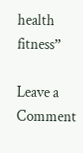health fitness”

Leave a Comment